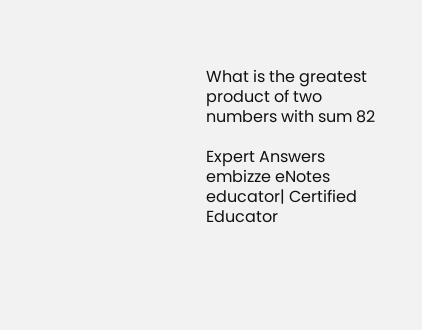What is the greatest product of two numbers with sum 82

Expert Answers
embizze eNotes educator| Certified Educator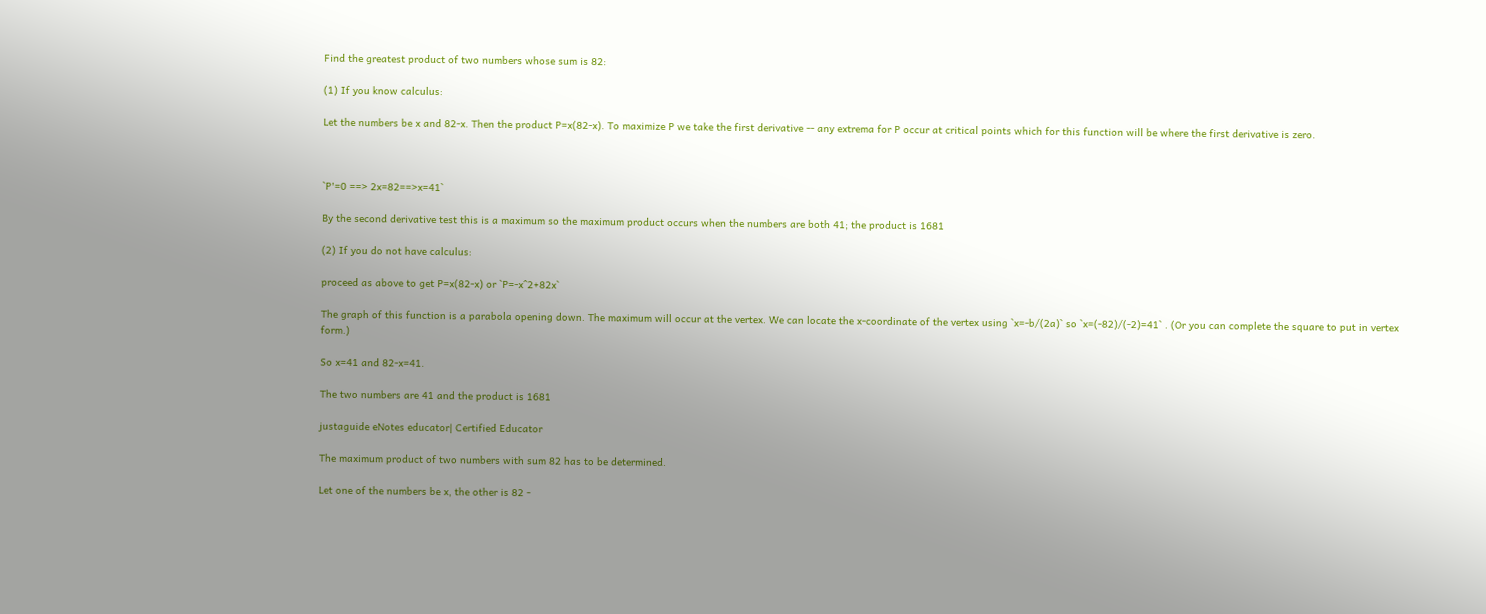Find the greatest product of two numbers whose sum is 82:

(1) If you know calculus:

Let the numbers be x and 82-x. Then the product P=x(82-x). To maximize P we take the first derivative -- any extrema for P occur at critical points which for this function will be where the first derivative is zero.



`P'=0 ==> 2x=82==>x=41`

By the second derivative test this is a maximum so the maximum product occurs when the numbers are both 41; the product is 1681

(2) If you do not have calculus:

proceed as above to get P=x(82-x) or `P=-x^2+82x`

The graph of this function is a parabola opening down. The maximum will occur at the vertex. We can locate the x-coordinate of the vertex using `x=-b/(2a)` so `x=(-82)/(-2)=41` . (Or you can complete the square to put in vertex form.)

So x=41 and 82-x=41.

The two numbers are 41 and the product is 1681

justaguide eNotes educator| Certified Educator

The maximum product of two numbers with sum 82 has to be determined.

Let one of the numbers be x, the other is 82 -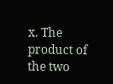x. The product of the two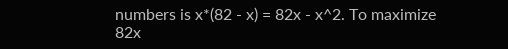numbers is x*(82 - x) = 82x - x^2. To maximize 82x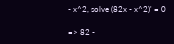- x^2, solve (82x - x^2)' = 0

=> 82 -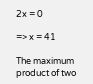2x = 0

=> x = 41

The maximum product of two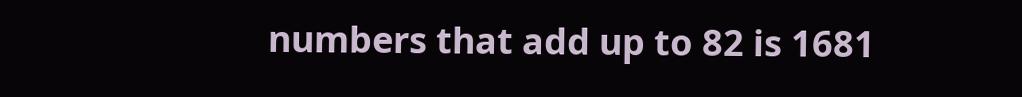numbers that add up to 82 is 1681